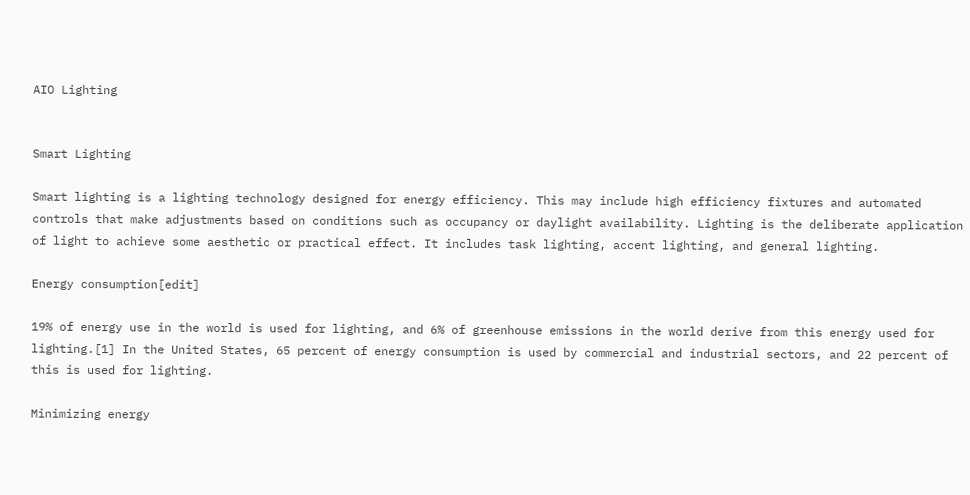AIO Lighting


Smart Lighting

Smart lighting is a lighting technology designed for energy efficiency. This may include high efficiency fixtures and automated controls that make adjustments based on conditions such as occupancy or daylight availability. Lighting is the deliberate application of light to achieve some aesthetic or practical effect. It includes task lighting, accent lighting, and general lighting.

Energy consumption[edit]

19% of energy use in the world is used for lighting, and 6% of greenhouse emissions in the world derive from this energy used for lighting.[1] In the United States, 65 percent of energy consumption is used by commercial and industrial sectors, and 22 percent of this is used for lighting.

Minimizing energy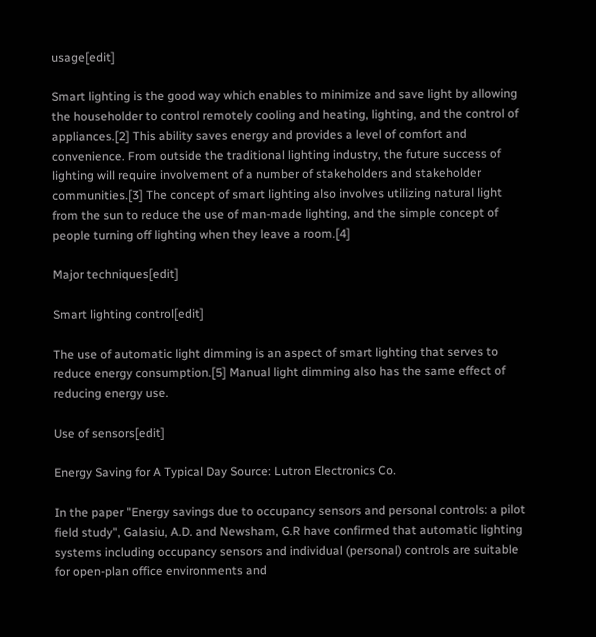usage[edit]

Smart lighting is the good way which enables to minimize and save light by allowing the householder to control remotely cooling and heating, lighting, and the control of appliances.[2] This ability saves energy and provides a level of comfort and convenience. From outside the traditional lighting industry, the future success of lighting will require involvement of a number of stakeholders and stakeholder communities.[3] The concept of smart lighting also involves utilizing natural light from the sun to reduce the use of man-made lighting, and the simple concept of people turning off lighting when they leave a room.[4]

Major techniques[edit]

Smart lighting control[edit]

The use of automatic light dimming is an aspect of smart lighting that serves to reduce energy consumption.[5] Manual light dimming also has the same effect of reducing energy use.

Use of sensors[edit]

Energy Saving for A Typical Day Source: Lutron Electronics Co.

In the paper "Energy savings due to occupancy sensors and personal controls: a pilot field study", Galasiu, A.D. and Newsham, G.R have confirmed that automatic lighting systems including occupancy sensors and individual (personal) controls are suitable for open-plan office environments and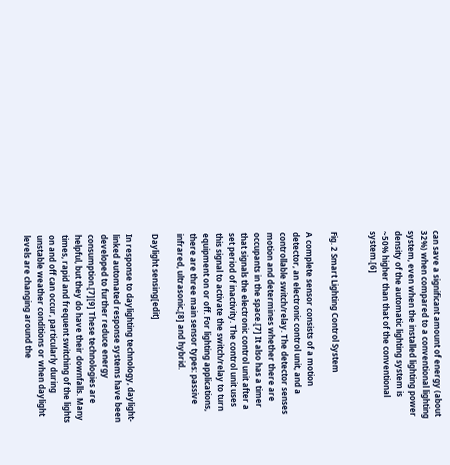can save a significant amount of energy (about 32%) when compared to a conventional lighting system, even when the installed lighting power density of the automatic lighting system is ~50% higher than that of the conventional system.[6]


Fig. 2 Smart Lighting Control System

A complete sensor consists of a motion detector, an electronic control unit, and a controllable switch/relay. The detector senses motion and determines whether there are occupants in the space.[7] It also has a timer that signals the electronic control unit after a set period of inactivity. The control unit uses this signal to activate the switch/relay to turn equipment on or off. For lighting applications, there are three main sensor types: passive infrared, ultrasonic,[8] and hybrid.

Daylight sensing[edit]

In response to daylighting technology, daylight-linked automated response systems have been developed to further reduce energy consumption.[7][9] These technologies are helpful, but they do have their downfalls. Many times, rapid and frequent switching of the lights on and off can occur, particularly during unstable weather conditions or when daylight levels are changing around the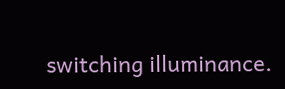switching illuminance.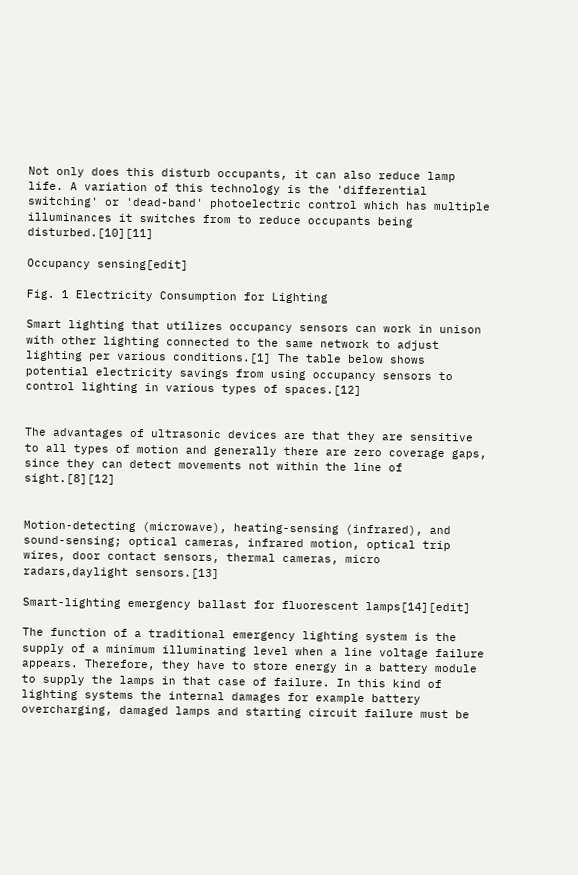Not only does this disturb occupants, it can also reduce lamp life. A variation of this technology is the 'differential switching' or 'dead-band' photoelectric control which has multiple illuminances it switches from to reduce occupants being disturbed.[10][11]

Occupancy sensing[edit]

Fig. 1 Electricity Consumption for Lighting

Smart lighting that utilizes occupancy sensors can work in unison with other lighting connected to the same network to adjust lighting per various conditions.[1] The table below shows potential electricity savings from using occupancy sensors to control lighting in various types of spaces.[12]


The advantages of ultrasonic devices are that they are sensitive to all types of motion and generally there are zero coverage gaps, since they can detect movements not within the line of sight.[8][12]


Motion-detecting (microwave), heating-sensing (infrared), and sound-sensing; optical cameras, infrared motion, optical trip wires, door contact sensors, thermal cameras, micro radars,daylight sensors.[13]

Smart-lighting emergency ballast for fluorescent lamps[14][edit]

The function of a traditional emergency lighting system is the supply of a minimum illuminating level when a line voltage failure appears. Therefore, they have to store energy in a battery module to supply the lamps in that case of failure. In this kind of lighting systems the internal damages for example battery overcharging, damaged lamps and starting circuit failure must be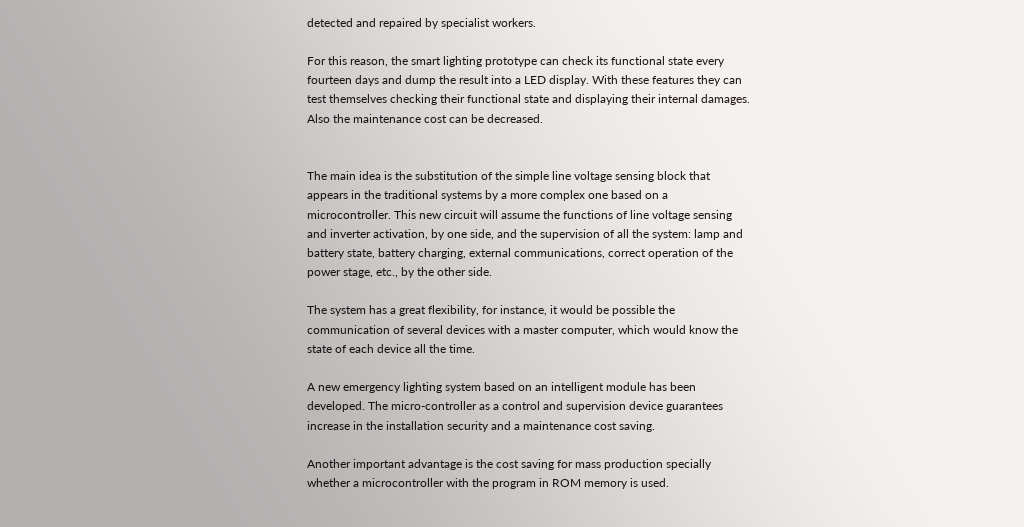detected and repaired by specialist workers.

For this reason, the smart lighting prototype can check its functional state every fourteen days and dump the result into a LED display. With these features they can test themselves checking their functional state and displaying their internal damages. Also the maintenance cost can be decreased.


The main idea is the substitution of the simple line voltage sensing block that appears in the traditional systems by a more complex one based on a microcontroller. This new circuit will assume the functions of line voltage sensing and inverter activation, by one side, and the supervision of all the system: lamp and battery state, battery charging, external communications, correct operation of the power stage, etc., by the other side.

The system has a great flexibility, for instance, it would be possible the communication of several devices with a master computer, which would know the state of each device all the time.

A new emergency lighting system based on an intelligent module has been developed. The micro-controller as a control and supervision device guarantees increase in the installation security and a maintenance cost saving.

Another important advantage is the cost saving for mass production specially whether a microcontroller with the program in ROM memory is used.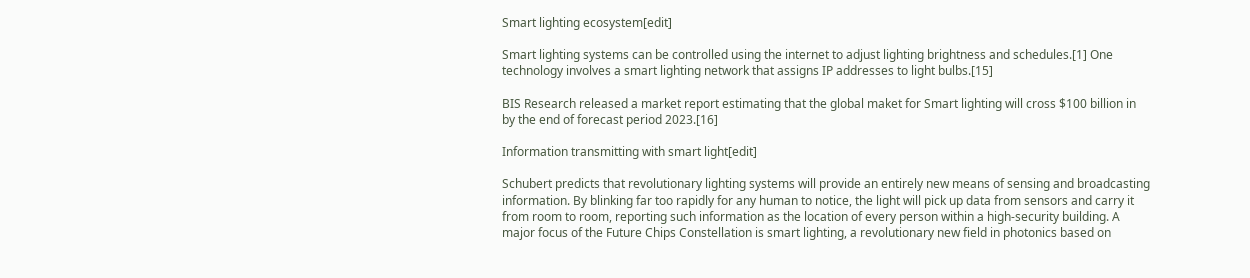Smart lighting ecosystem[edit]

Smart lighting systems can be controlled using the internet to adjust lighting brightness and schedules.[1] One technology involves a smart lighting network that assigns IP addresses to light bulbs.[15]

BIS Research released a market report estimating that the global maket for Smart lighting will cross $100 billion in by the end of forecast period 2023.[16]

Information transmitting with smart light[edit]

Schubert predicts that revolutionary lighting systems will provide an entirely new means of sensing and broadcasting information. By blinking far too rapidly for any human to notice, the light will pick up data from sensors and carry it from room to room, reporting such information as the location of every person within a high-security building. A major focus of the Future Chips Constellation is smart lighting, a revolutionary new field in photonics based on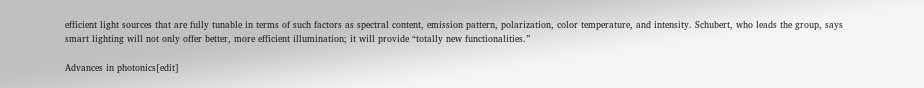efficient light sources that are fully tunable in terms of such factors as spectral content, emission pattern, polarization, color temperature, and intensity. Schubert, who leads the group, says smart lighting will not only offer better, more efficient illumination; it will provide “totally new functionalities.”

Advances in photonics[edit]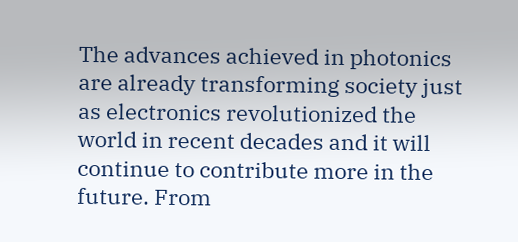The advances achieved in photonics are already transforming society just as electronics revolutionized the world in recent decades and it will continue to contribute more in the future. From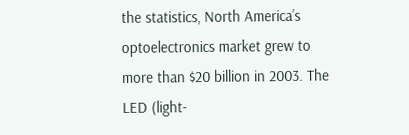the statistics, North America’s optoelectronics market grew to more than $20 billion in 2003. The LED (light-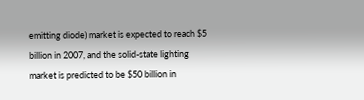emitting diode) market is expected to reach $5 billion in 2007, and the solid-state lighting market is predicted to be $50 billion in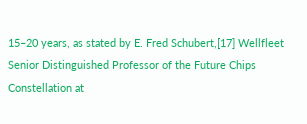15–20 years, as stated by E. Fred Schubert,[17] Wellfleet Senior Distinguished Professor of the Future Chips Constellation at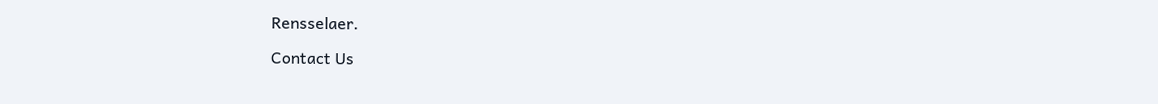Rensselaer.

Contact Us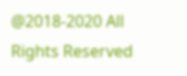@2018-2020 All Rights Reserved